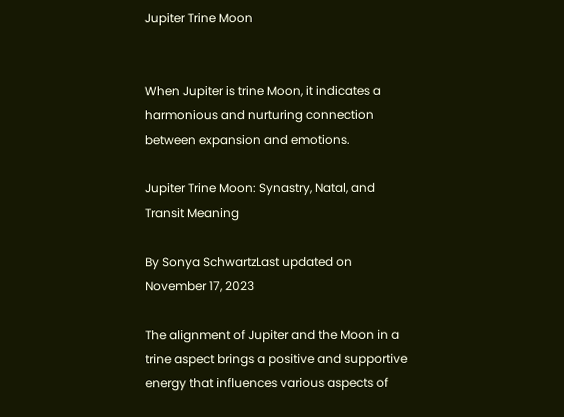Jupiter Trine Moon


When Jupiter is trine Moon, it indicates a harmonious and nurturing connection between expansion and emotions.

Jupiter Trine Moon: Synastry, Natal, and Transit Meaning

By Sonya SchwartzLast updated on November 17, 2023

The alignment of Jupiter and the Moon in a trine aspect brings a positive and supportive energy that influences various aspects of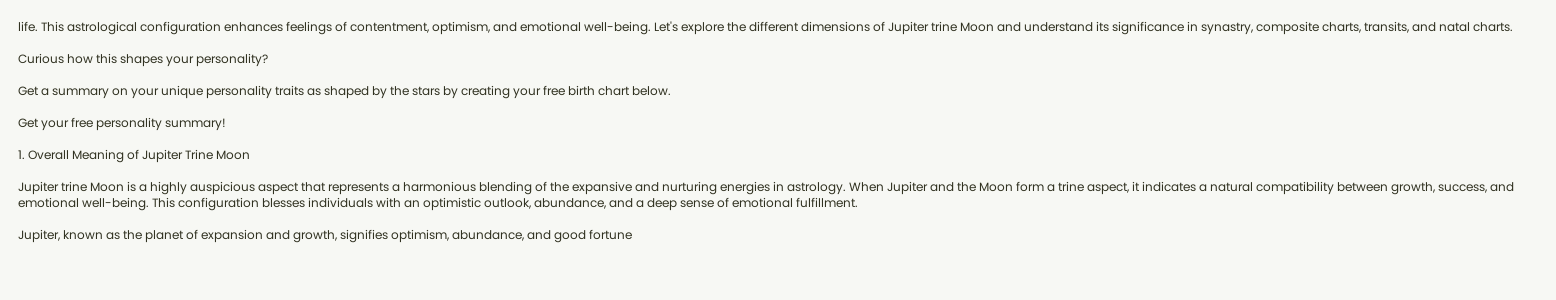life. This astrological configuration enhances feelings of contentment, optimism, and emotional well-being. Let's explore the different dimensions of Jupiter trine Moon and understand its significance in synastry, composite charts, transits, and natal charts.

Curious how this shapes your personality?

Get a summary on your unique personality traits as shaped by the stars by creating your free birth chart below.

Get your free personality summary!

1. Overall Meaning of Jupiter Trine Moon

Jupiter trine Moon is a highly auspicious aspect that represents a harmonious blending of the expansive and nurturing energies in astrology. When Jupiter and the Moon form a trine aspect, it indicates a natural compatibility between growth, success, and emotional well-being. This configuration blesses individuals with an optimistic outlook, abundance, and a deep sense of emotional fulfillment.

Jupiter, known as the planet of expansion and growth, signifies optimism, abundance, and good fortune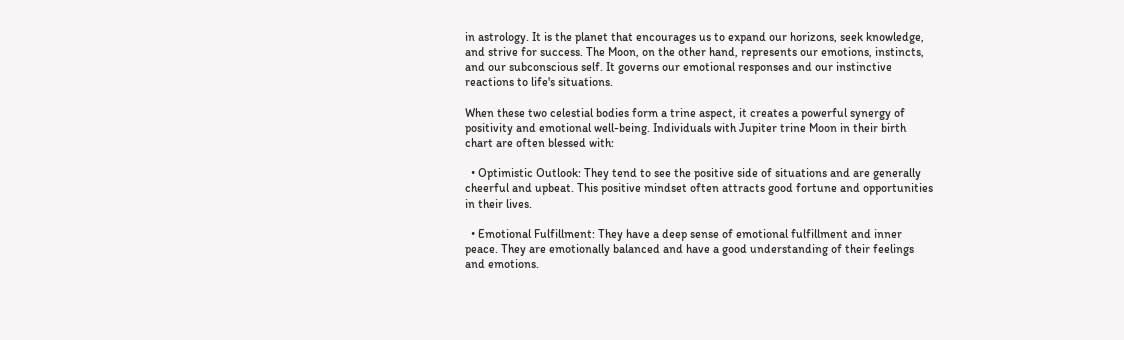in astrology. It is the planet that encourages us to expand our horizons, seek knowledge, and strive for success. The Moon, on the other hand, represents our emotions, instincts, and our subconscious self. It governs our emotional responses and our instinctive reactions to life's situations.

When these two celestial bodies form a trine aspect, it creates a powerful synergy of positivity and emotional well-being. Individuals with Jupiter trine Moon in their birth chart are often blessed with:

  • Optimistic Outlook: They tend to see the positive side of situations and are generally cheerful and upbeat. This positive mindset often attracts good fortune and opportunities in their lives.

  • Emotional Fulfillment: They have a deep sense of emotional fulfillment and inner peace. They are emotionally balanced and have a good understanding of their feelings and emotions.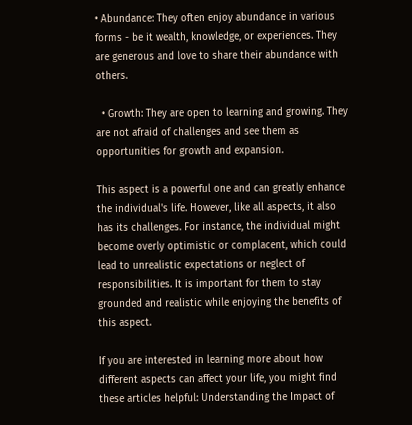• Abundance: They often enjoy abundance in various forms - be it wealth, knowledge, or experiences. They are generous and love to share their abundance with others.

  • Growth: They are open to learning and growing. They are not afraid of challenges and see them as opportunities for growth and expansion.

This aspect is a powerful one and can greatly enhance the individual's life. However, like all aspects, it also has its challenges. For instance, the individual might become overly optimistic or complacent, which could lead to unrealistic expectations or neglect of responsibilities. It is important for them to stay grounded and realistic while enjoying the benefits of this aspect.

If you are interested in learning more about how different aspects can affect your life, you might find these articles helpful: Understanding the Impact of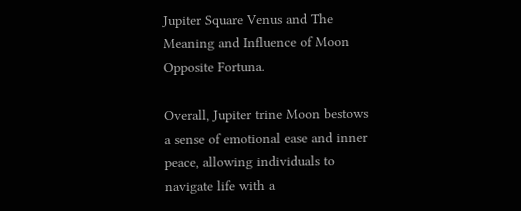Jupiter Square Venus and The Meaning and Influence of Moon Opposite Fortuna.

Overall, Jupiter trine Moon bestows a sense of emotional ease and inner peace, allowing individuals to navigate life with a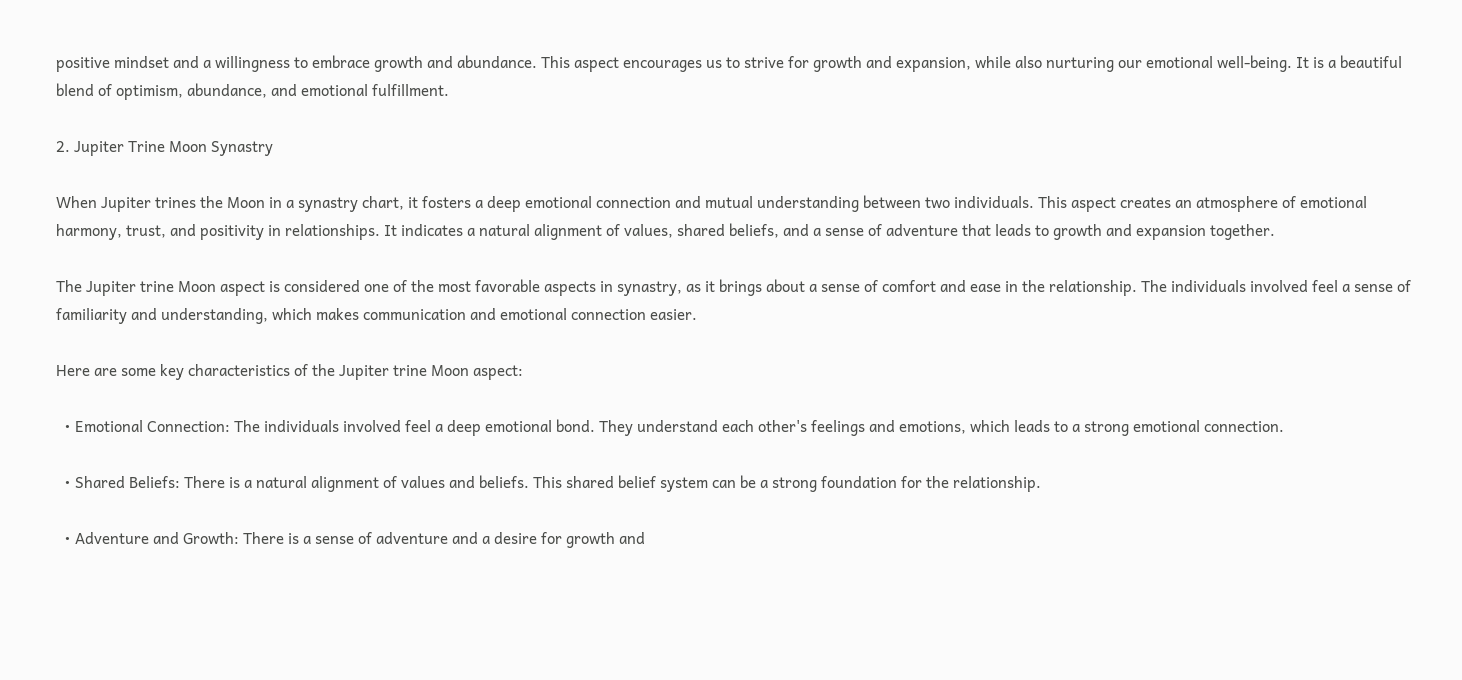positive mindset and a willingness to embrace growth and abundance. This aspect encourages us to strive for growth and expansion, while also nurturing our emotional well-being. It is a beautiful blend of optimism, abundance, and emotional fulfillment.

2. Jupiter Trine Moon Synastry

When Jupiter trines the Moon in a synastry chart, it fosters a deep emotional connection and mutual understanding between two individuals. This aspect creates an atmosphere of emotional harmony, trust, and positivity in relationships. It indicates a natural alignment of values, shared beliefs, and a sense of adventure that leads to growth and expansion together.

The Jupiter trine Moon aspect is considered one of the most favorable aspects in synastry, as it brings about a sense of comfort and ease in the relationship. The individuals involved feel a sense of familiarity and understanding, which makes communication and emotional connection easier.

Here are some key characteristics of the Jupiter trine Moon aspect:

  • Emotional Connection: The individuals involved feel a deep emotional bond. They understand each other's feelings and emotions, which leads to a strong emotional connection.

  • Shared Beliefs: There is a natural alignment of values and beliefs. This shared belief system can be a strong foundation for the relationship.

  • Adventure and Growth: There is a sense of adventure and a desire for growth and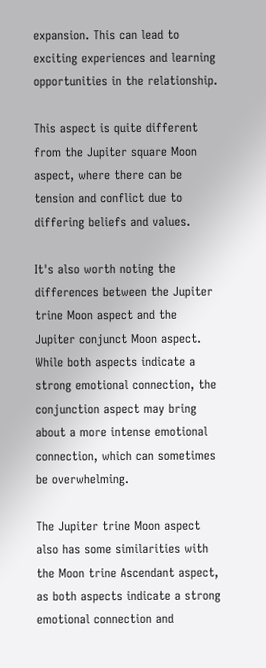expansion. This can lead to exciting experiences and learning opportunities in the relationship.

This aspect is quite different from the Jupiter square Moon aspect, where there can be tension and conflict due to differing beliefs and values.

It's also worth noting the differences between the Jupiter trine Moon aspect and the Jupiter conjunct Moon aspect. While both aspects indicate a strong emotional connection, the conjunction aspect may bring about a more intense emotional connection, which can sometimes be overwhelming.

The Jupiter trine Moon aspect also has some similarities with the Moon trine Ascendant aspect, as both aspects indicate a strong emotional connection and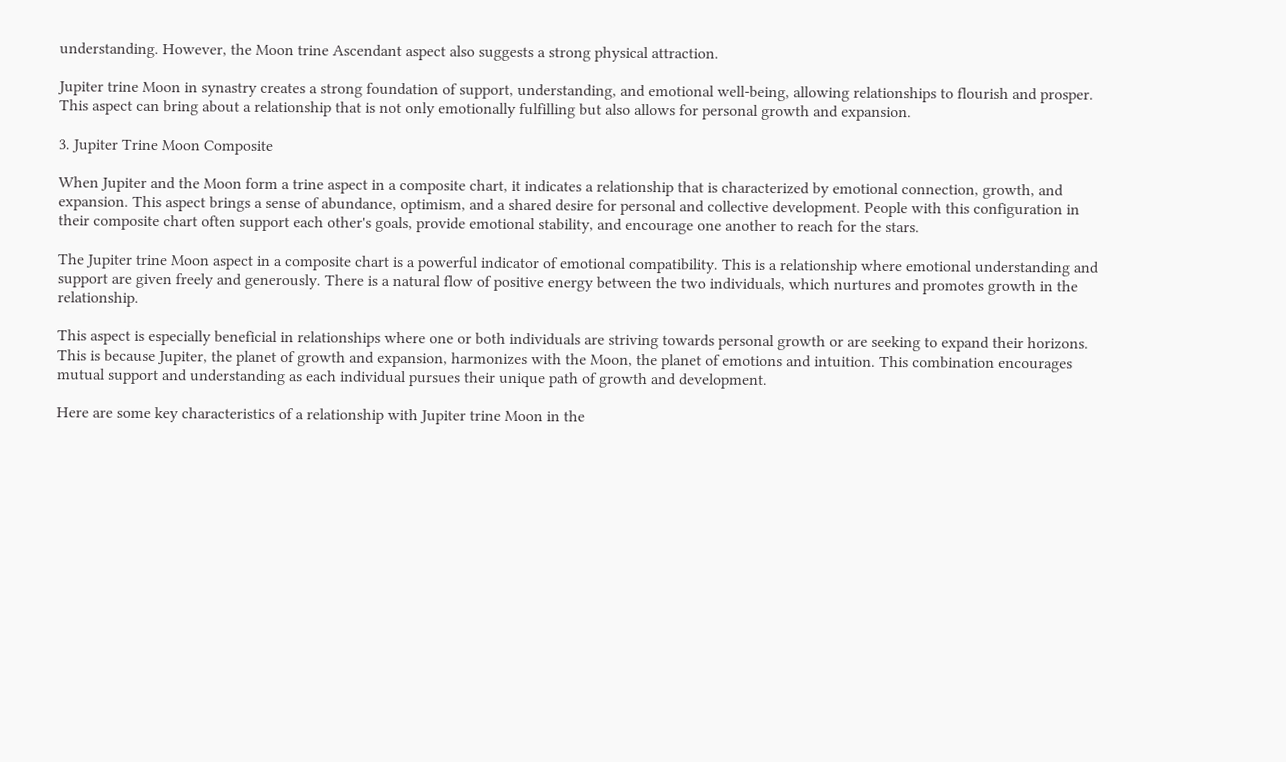understanding. However, the Moon trine Ascendant aspect also suggests a strong physical attraction.

Jupiter trine Moon in synastry creates a strong foundation of support, understanding, and emotional well-being, allowing relationships to flourish and prosper. This aspect can bring about a relationship that is not only emotionally fulfilling but also allows for personal growth and expansion.

3. Jupiter Trine Moon Composite

When Jupiter and the Moon form a trine aspect in a composite chart, it indicates a relationship that is characterized by emotional connection, growth, and expansion. This aspect brings a sense of abundance, optimism, and a shared desire for personal and collective development. People with this configuration in their composite chart often support each other's goals, provide emotional stability, and encourage one another to reach for the stars.

The Jupiter trine Moon aspect in a composite chart is a powerful indicator of emotional compatibility. This is a relationship where emotional understanding and support are given freely and generously. There is a natural flow of positive energy between the two individuals, which nurtures and promotes growth in the relationship.

This aspect is especially beneficial in relationships where one or both individuals are striving towards personal growth or are seeking to expand their horizons. This is because Jupiter, the planet of growth and expansion, harmonizes with the Moon, the planet of emotions and intuition. This combination encourages mutual support and understanding as each individual pursues their unique path of growth and development.

Here are some key characteristics of a relationship with Jupiter trine Moon in the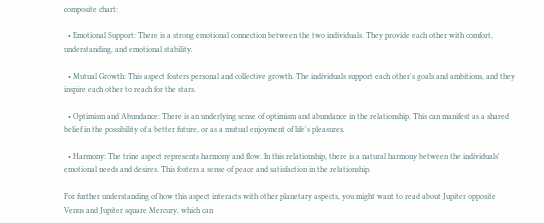composite chart:

  • Emotional Support: There is a strong emotional connection between the two individuals. They provide each other with comfort, understanding, and emotional stability.

  • Mutual Growth: This aspect fosters personal and collective growth. The individuals support each other's goals and ambitions, and they inspire each other to reach for the stars.

  • Optimism and Abundance: There is an underlying sense of optimism and abundance in the relationship. This can manifest as a shared belief in the possibility of a better future, or as a mutual enjoyment of life's pleasures.

  • Harmony: The trine aspect represents harmony and flow. In this relationship, there is a natural harmony between the individuals' emotional needs and desires. This fosters a sense of peace and satisfaction in the relationship.

For further understanding of how this aspect interacts with other planetary aspects, you might want to read about Jupiter opposite Venus and Jupiter square Mercury, which can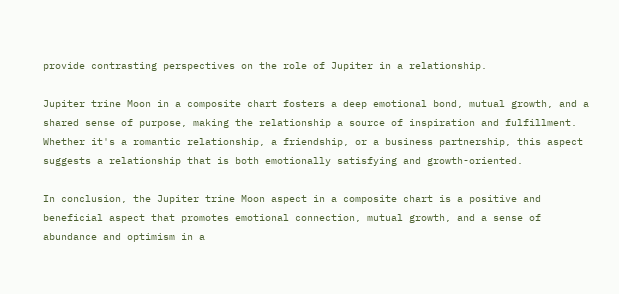provide contrasting perspectives on the role of Jupiter in a relationship.

Jupiter trine Moon in a composite chart fosters a deep emotional bond, mutual growth, and a shared sense of purpose, making the relationship a source of inspiration and fulfillment. Whether it's a romantic relationship, a friendship, or a business partnership, this aspect suggests a relationship that is both emotionally satisfying and growth-oriented.

In conclusion, the Jupiter trine Moon aspect in a composite chart is a positive and beneficial aspect that promotes emotional connection, mutual growth, and a sense of abundance and optimism in a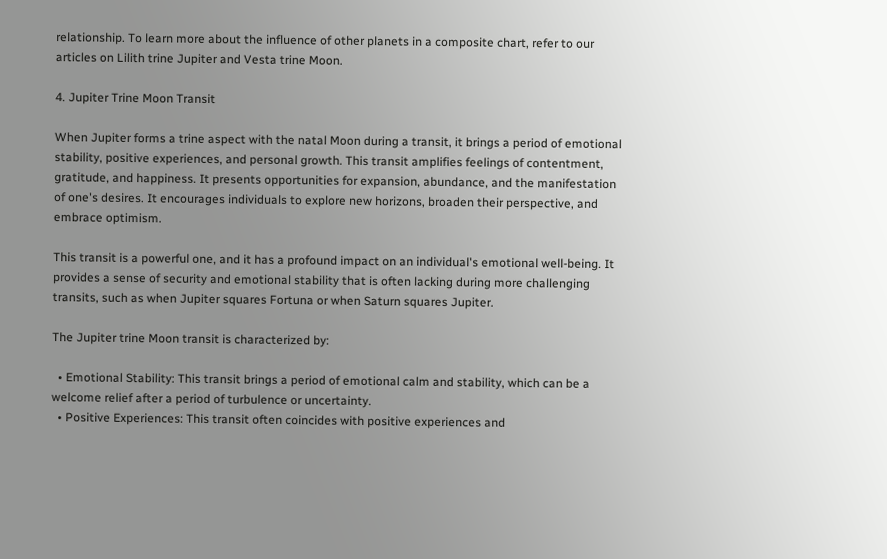relationship. To learn more about the influence of other planets in a composite chart, refer to our articles on Lilith trine Jupiter and Vesta trine Moon.

4. Jupiter Trine Moon Transit

When Jupiter forms a trine aspect with the natal Moon during a transit, it brings a period of emotional stability, positive experiences, and personal growth. This transit amplifies feelings of contentment, gratitude, and happiness. It presents opportunities for expansion, abundance, and the manifestation of one's desires. It encourages individuals to explore new horizons, broaden their perspective, and embrace optimism.

This transit is a powerful one, and it has a profound impact on an individual's emotional well-being. It provides a sense of security and emotional stability that is often lacking during more challenging transits, such as when Jupiter squares Fortuna or when Saturn squares Jupiter.

The Jupiter trine Moon transit is characterized by:

  • Emotional Stability: This transit brings a period of emotional calm and stability, which can be a welcome relief after a period of turbulence or uncertainty.
  • Positive Experiences: This transit often coincides with positive experiences and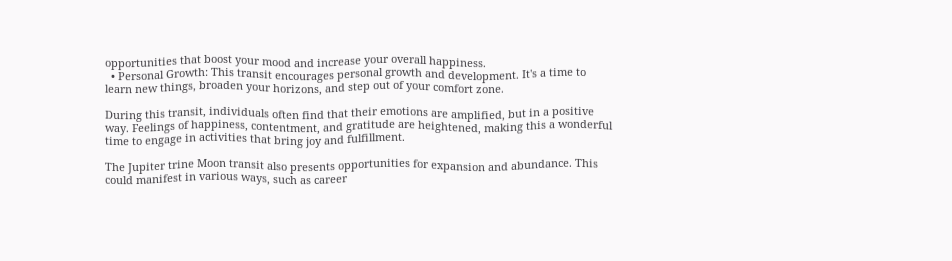opportunities that boost your mood and increase your overall happiness.
  • Personal Growth: This transit encourages personal growth and development. It's a time to learn new things, broaden your horizons, and step out of your comfort zone.

During this transit, individuals often find that their emotions are amplified, but in a positive way. Feelings of happiness, contentment, and gratitude are heightened, making this a wonderful time to engage in activities that bring joy and fulfillment.

The Jupiter trine Moon transit also presents opportunities for expansion and abundance. This could manifest in various ways, such as career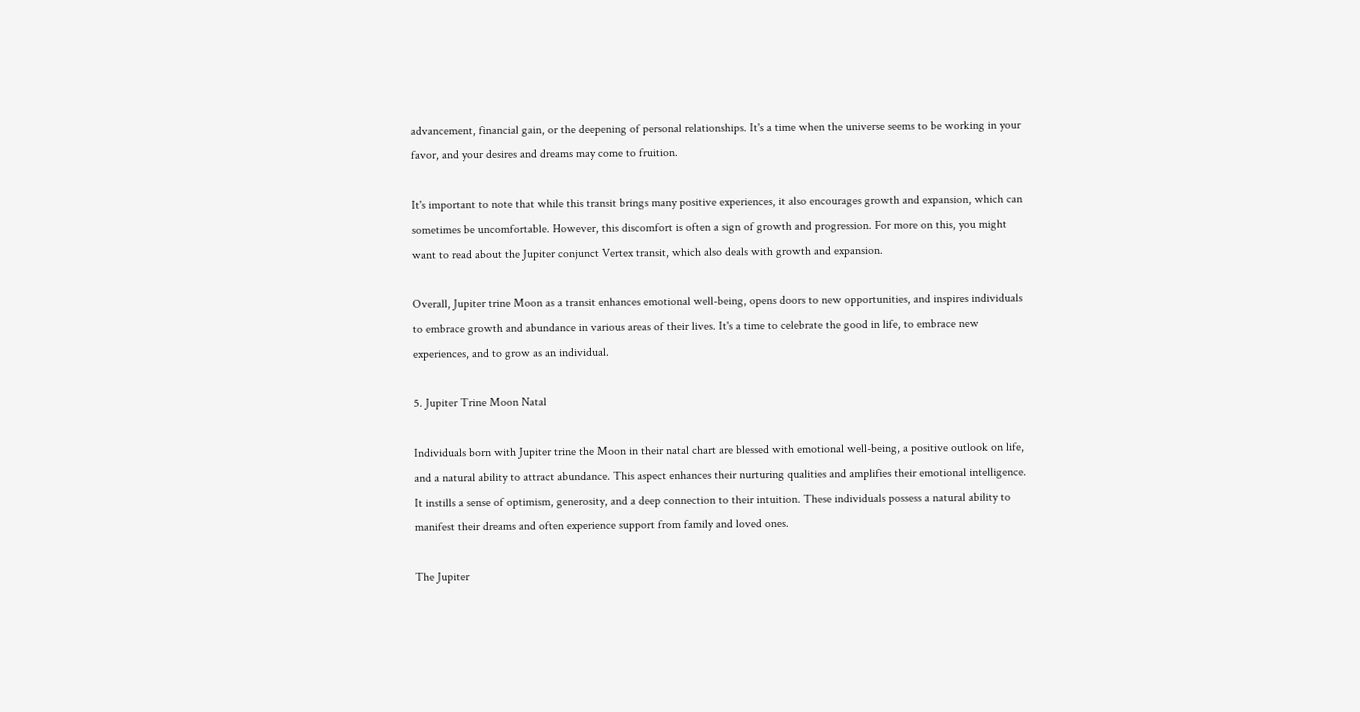advancement, financial gain, or the deepening of personal relationships. It's a time when the universe seems to be working in your favor, and your desires and dreams may come to fruition.

It's important to note that while this transit brings many positive experiences, it also encourages growth and expansion, which can sometimes be uncomfortable. However, this discomfort is often a sign of growth and progression. For more on this, you might want to read about the Jupiter conjunct Vertex transit, which also deals with growth and expansion.

Overall, Jupiter trine Moon as a transit enhances emotional well-being, opens doors to new opportunities, and inspires individuals to embrace growth and abundance in various areas of their lives. It's a time to celebrate the good in life, to embrace new experiences, and to grow as an individual.

5. Jupiter Trine Moon Natal

Individuals born with Jupiter trine the Moon in their natal chart are blessed with emotional well-being, a positive outlook on life, and a natural ability to attract abundance. This aspect enhances their nurturing qualities and amplifies their emotional intelligence. It instills a sense of optimism, generosity, and a deep connection to their intuition. These individuals possess a natural ability to manifest their dreams and often experience support from family and loved ones.

The Jupiter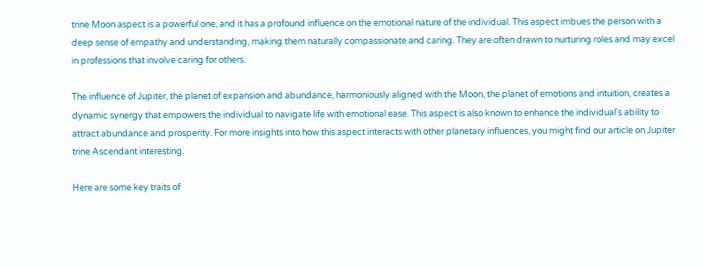trine Moon aspect is a powerful one, and it has a profound influence on the emotional nature of the individual. This aspect imbues the person with a deep sense of empathy and understanding, making them naturally compassionate and caring. They are often drawn to nurturing roles and may excel in professions that involve caring for others.

The influence of Jupiter, the planet of expansion and abundance, harmoniously aligned with the Moon, the planet of emotions and intuition, creates a dynamic synergy that empowers the individual to navigate life with emotional ease. This aspect is also known to enhance the individual's ability to attract abundance and prosperity. For more insights into how this aspect interacts with other planetary influences, you might find our article on Jupiter trine Ascendant interesting.

Here are some key traits of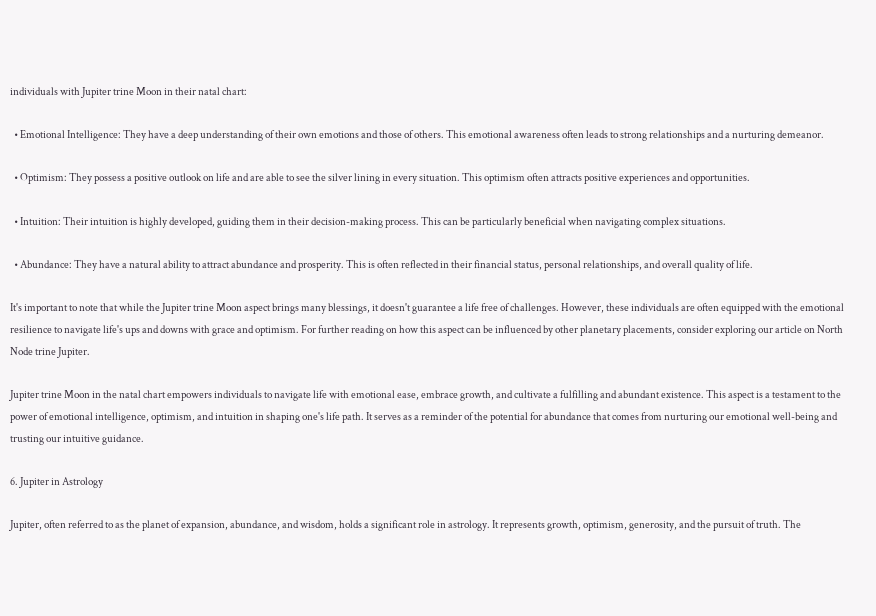individuals with Jupiter trine Moon in their natal chart:

  • Emotional Intelligence: They have a deep understanding of their own emotions and those of others. This emotional awareness often leads to strong relationships and a nurturing demeanor.

  • Optimism: They possess a positive outlook on life and are able to see the silver lining in every situation. This optimism often attracts positive experiences and opportunities.

  • Intuition: Their intuition is highly developed, guiding them in their decision-making process. This can be particularly beneficial when navigating complex situations.

  • Abundance: They have a natural ability to attract abundance and prosperity. This is often reflected in their financial status, personal relationships, and overall quality of life.

It's important to note that while the Jupiter trine Moon aspect brings many blessings, it doesn't guarantee a life free of challenges. However, these individuals are often equipped with the emotional resilience to navigate life's ups and downs with grace and optimism. For further reading on how this aspect can be influenced by other planetary placements, consider exploring our article on North Node trine Jupiter.

Jupiter trine Moon in the natal chart empowers individuals to navigate life with emotional ease, embrace growth, and cultivate a fulfilling and abundant existence. This aspect is a testament to the power of emotional intelligence, optimism, and intuition in shaping one's life path. It serves as a reminder of the potential for abundance that comes from nurturing our emotional well-being and trusting our intuitive guidance.

6. Jupiter in Astrology

Jupiter, often referred to as the planet of expansion, abundance, and wisdom, holds a significant role in astrology. It represents growth, optimism, generosity, and the pursuit of truth. The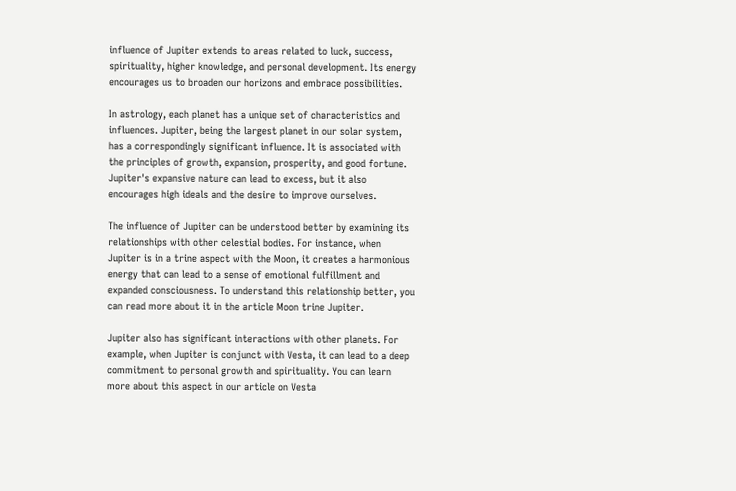influence of Jupiter extends to areas related to luck, success, spirituality, higher knowledge, and personal development. Its energy encourages us to broaden our horizons and embrace possibilities.

In astrology, each planet has a unique set of characteristics and influences. Jupiter, being the largest planet in our solar system, has a correspondingly significant influence. It is associated with the principles of growth, expansion, prosperity, and good fortune. Jupiter's expansive nature can lead to excess, but it also encourages high ideals and the desire to improve ourselves.

The influence of Jupiter can be understood better by examining its relationships with other celestial bodies. For instance, when Jupiter is in a trine aspect with the Moon, it creates a harmonious energy that can lead to a sense of emotional fulfillment and expanded consciousness. To understand this relationship better, you can read more about it in the article Moon trine Jupiter.

Jupiter also has significant interactions with other planets. For example, when Jupiter is conjunct with Vesta, it can lead to a deep commitment to personal growth and spirituality. You can learn more about this aspect in our article on Vesta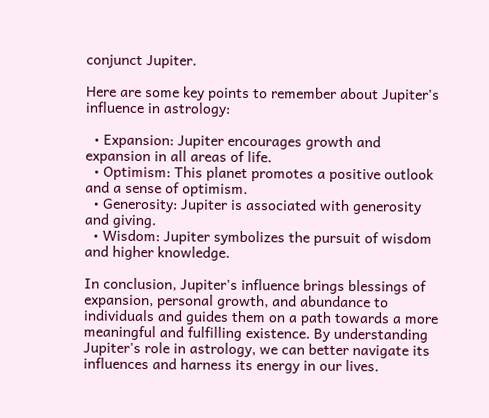conjunct Jupiter.

Here are some key points to remember about Jupiter's influence in astrology:

  • Expansion: Jupiter encourages growth and expansion in all areas of life.
  • Optimism: This planet promotes a positive outlook and a sense of optimism.
  • Generosity: Jupiter is associated with generosity and giving.
  • Wisdom: Jupiter symbolizes the pursuit of wisdom and higher knowledge.

In conclusion, Jupiter's influence brings blessings of expansion, personal growth, and abundance to individuals and guides them on a path towards a more meaningful and fulfilling existence. By understanding Jupiter's role in astrology, we can better navigate its influences and harness its energy in our lives.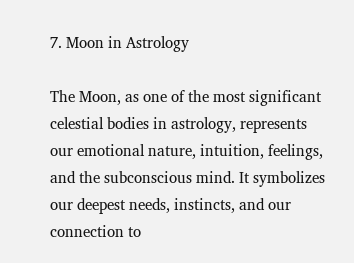7. Moon in Astrology

The Moon, as one of the most significant celestial bodies in astrology, represents our emotional nature, intuition, feelings, and the subconscious mind. It symbolizes our deepest needs, instincts, and our connection to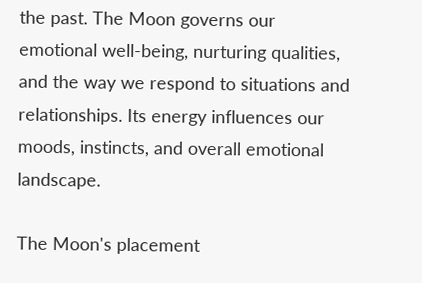the past. The Moon governs our emotional well-being, nurturing qualities, and the way we respond to situations and relationships. Its energy influences our moods, instincts, and overall emotional landscape.

The Moon's placement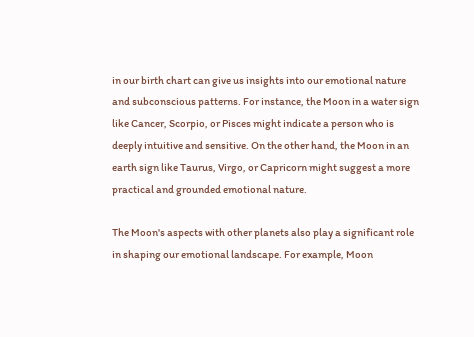in our birth chart can give us insights into our emotional nature and subconscious patterns. For instance, the Moon in a water sign like Cancer, Scorpio, or Pisces might indicate a person who is deeply intuitive and sensitive. On the other hand, the Moon in an earth sign like Taurus, Virgo, or Capricorn might suggest a more practical and grounded emotional nature.

The Moon's aspects with other planets also play a significant role in shaping our emotional landscape. For example, Moon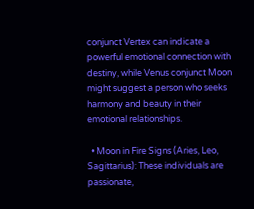conjunct Vertex can indicate a powerful emotional connection with destiny, while Venus conjunct Moon might suggest a person who seeks harmony and beauty in their emotional relationships.

  • Moon in Fire Signs (Aries, Leo, Sagittarius): These individuals are passionate,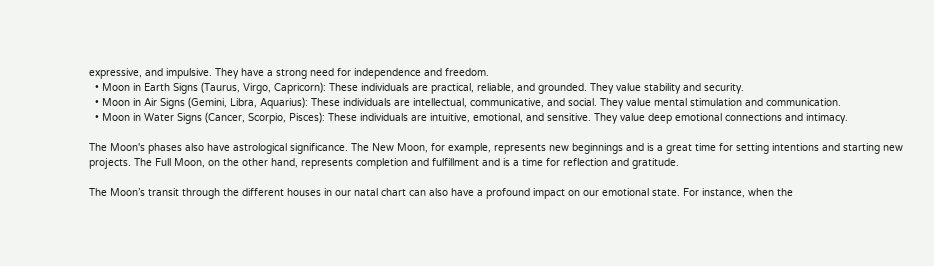expressive, and impulsive. They have a strong need for independence and freedom.
  • Moon in Earth Signs (Taurus, Virgo, Capricorn): These individuals are practical, reliable, and grounded. They value stability and security.
  • Moon in Air Signs (Gemini, Libra, Aquarius): These individuals are intellectual, communicative, and social. They value mental stimulation and communication.
  • Moon in Water Signs (Cancer, Scorpio, Pisces): These individuals are intuitive, emotional, and sensitive. They value deep emotional connections and intimacy.

The Moon's phases also have astrological significance. The New Moon, for example, represents new beginnings and is a great time for setting intentions and starting new projects. The Full Moon, on the other hand, represents completion and fulfillment and is a time for reflection and gratitude.

The Moon’s transit through the different houses in our natal chart can also have a profound impact on our emotional state. For instance, when the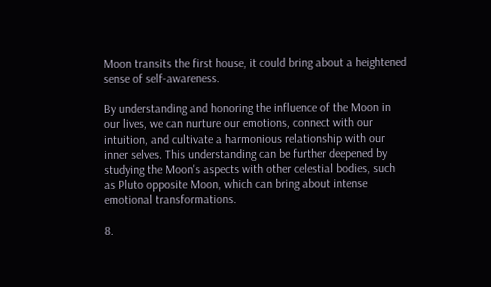Moon transits the first house, it could bring about a heightened sense of self-awareness.

By understanding and honoring the influence of the Moon in our lives, we can nurture our emotions, connect with our intuition, and cultivate a harmonious relationship with our inner selves. This understanding can be further deepened by studying the Moon's aspects with other celestial bodies, such as Pluto opposite Moon, which can bring about intense emotional transformations.

8.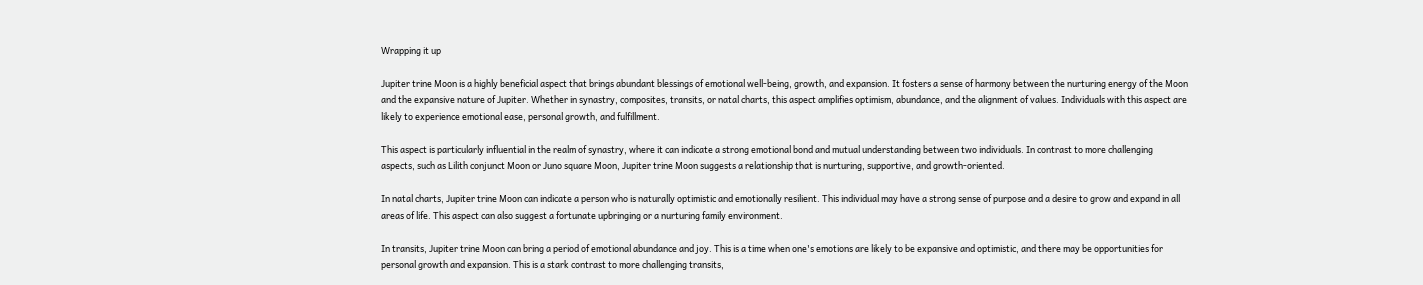Wrapping it up

Jupiter trine Moon is a highly beneficial aspect that brings abundant blessings of emotional well-being, growth, and expansion. It fosters a sense of harmony between the nurturing energy of the Moon and the expansive nature of Jupiter. Whether in synastry, composites, transits, or natal charts, this aspect amplifies optimism, abundance, and the alignment of values. Individuals with this aspect are likely to experience emotional ease, personal growth, and fulfillment.

This aspect is particularly influential in the realm of synastry, where it can indicate a strong emotional bond and mutual understanding between two individuals. In contrast to more challenging aspects, such as Lilith conjunct Moon or Juno square Moon, Jupiter trine Moon suggests a relationship that is nurturing, supportive, and growth-oriented.

In natal charts, Jupiter trine Moon can indicate a person who is naturally optimistic and emotionally resilient. This individual may have a strong sense of purpose and a desire to grow and expand in all areas of life. This aspect can also suggest a fortunate upbringing or a nurturing family environment.

In transits, Jupiter trine Moon can bring a period of emotional abundance and joy. This is a time when one's emotions are likely to be expansive and optimistic, and there may be opportunities for personal growth and expansion. This is a stark contrast to more challenging transits,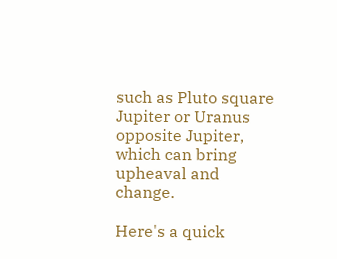such as Pluto square Jupiter or Uranus opposite Jupiter, which can bring upheaval and change.

Here's a quick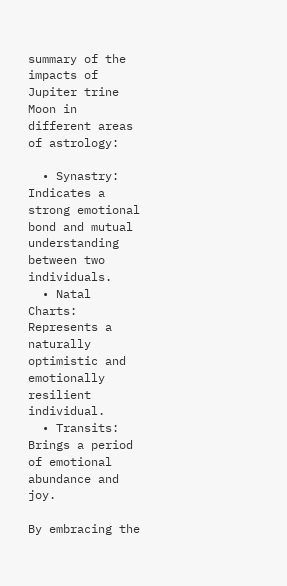summary of the impacts of Jupiter trine Moon in different areas of astrology:

  • Synastry: Indicates a strong emotional bond and mutual understanding between two individuals.
  • Natal Charts: Represents a naturally optimistic and emotionally resilient individual.
  • Transits: Brings a period of emotional abundance and joy.

By embracing the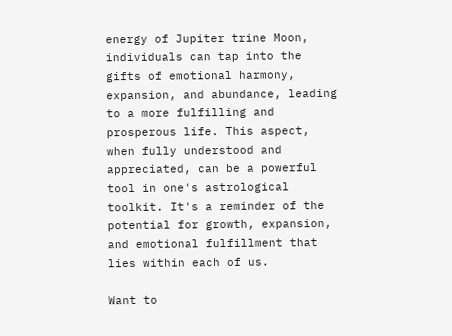energy of Jupiter trine Moon, individuals can tap into the gifts of emotional harmony, expansion, and abundance, leading to a more fulfilling and prosperous life. This aspect, when fully understood and appreciated, can be a powerful tool in one's astrological toolkit. It's a reminder of the potential for growth, expansion, and emotional fulfillment that lies within each of us.

Want to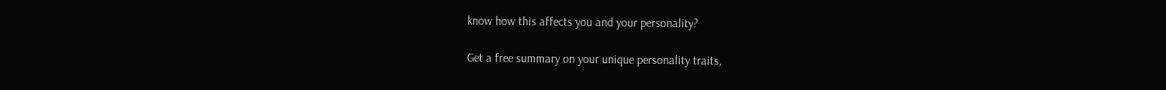know how this affects you and your personality?

Get a free summary on your unique personality traits,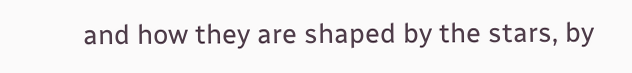and how they are shaped by the stars, by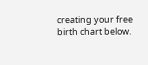creating your free birth chart below.